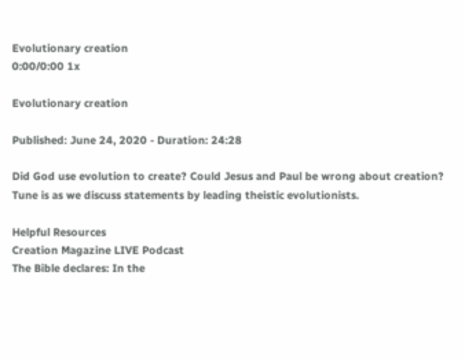Evolutionary creation
0:00/0:00 1x

Evolutionary creation

Published: June 24, 2020 - Duration: 24:28

Did God use evolution to create? Could Jesus and Paul be wrong about creation? Tune is as we discuss statements by leading theistic evolutionists.

Helpful Resources
Creation Magazine LIVE Podcast
The Bible declares: In the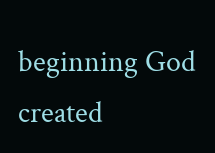beginning God created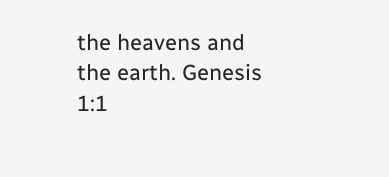the heavens and the earth. Genesis 1:1